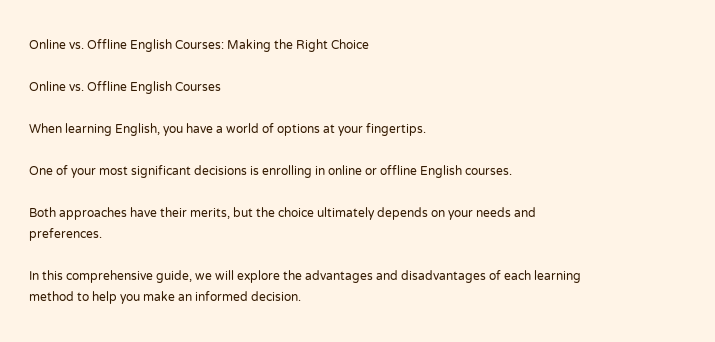Online vs. Offline English Courses: Making the Right Choice

Online vs. Offline English Courses

When learning English, you have a world of options at your fingertips.

One of your most significant decisions is enrolling in online or offline English courses.

Both approaches have their merits, but the choice ultimately depends on your needs and preferences.

In this comprehensive guide, we will explore the advantages and disadvantages of each learning method to help you make an informed decision.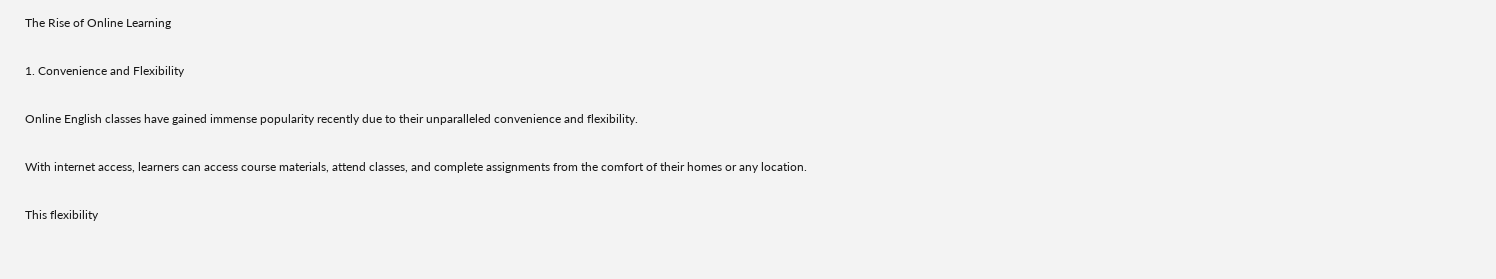The Rise of Online Learning

1. Convenience and Flexibility

Online English classes have gained immense popularity recently due to their unparalleled convenience and flexibility.

With internet access, learners can access course materials, attend classes, and complete assignments from the comfort of their homes or any location.

This flexibility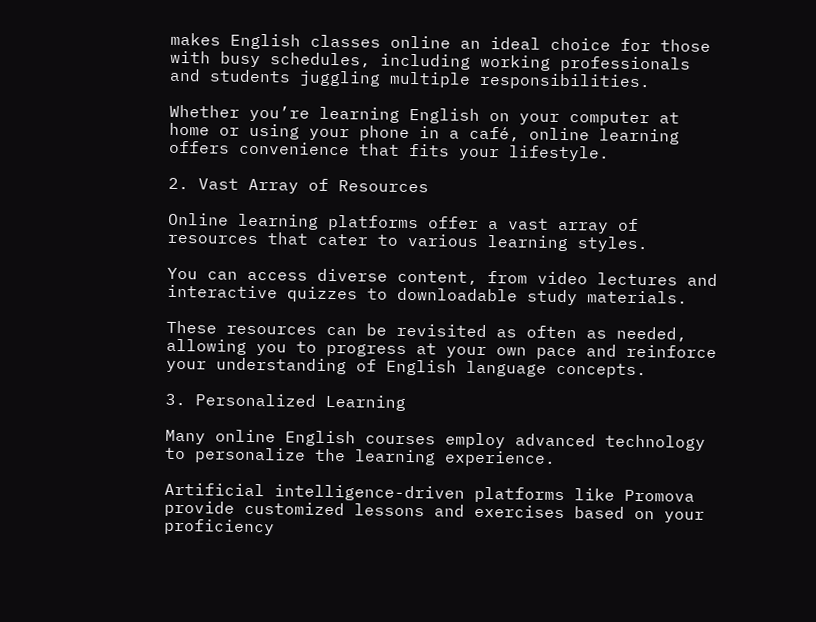makes English classes online an ideal choice for those with busy schedules, including working professionals and students juggling multiple responsibilities.

Whether you’re learning English on your computer at home or using your phone in a café, online learning offers convenience that fits your lifestyle.

2. Vast Array of Resources

Online learning platforms offer a vast array of resources that cater to various learning styles.

You can access diverse content, from video lectures and interactive quizzes to downloadable study materials.

These resources can be revisited as often as needed, allowing you to progress at your own pace and reinforce your understanding of English language concepts.

3. Personalized Learning

Many online English courses employ advanced technology to personalize the learning experience.

Artificial intelligence-driven platforms like Promova provide customized lessons and exercises based on your proficiency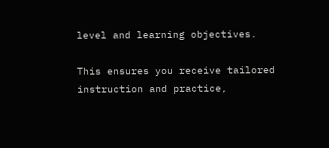level and learning objectives.

This ensures you receive tailored instruction and practice,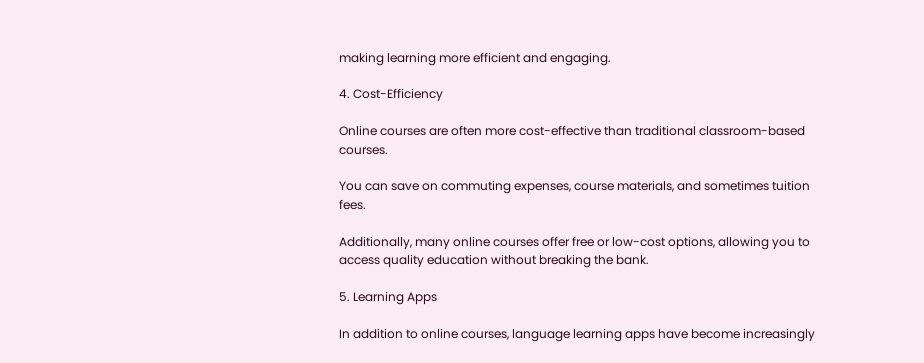making learning more efficient and engaging.

4. Cost-Efficiency

Online courses are often more cost-effective than traditional classroom-based courses.

You can save on commuting expenses, course materials, and sometimes tuition fees.

Additionally, many online courses offer free or low-cost options, allowing you to access quality education without breaking the bank.

5. Learning Apps

In addition to online courses, language learning apps have become increasingly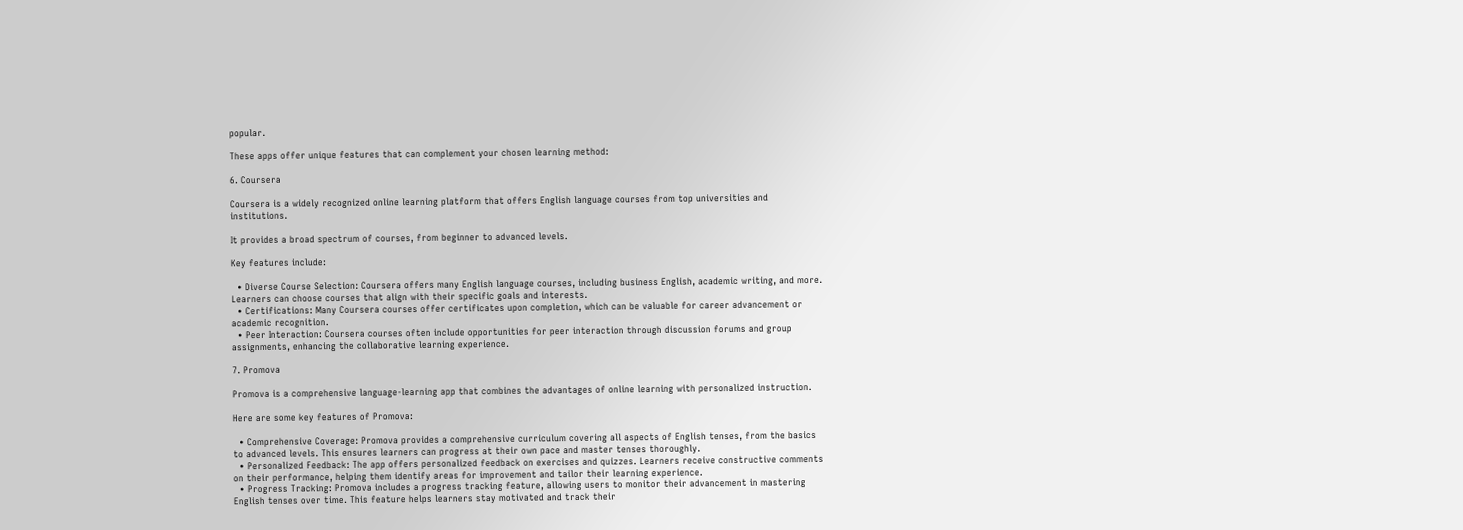popular.

These apps offer unique features that can complement your chosen learning method:

6. Coursera

Coursera is a widely recognized online learning platform that offers English language courses from top universities and institutions.

It provides a broad spectrum of courses, from beginner to advanced levels.

Key features include:

  • Diverse Course Selection: Coursera offers many English language courses, including business English, academic writing, and more. Learners can choose courses that align with their specific goals and interests.
  • Certifications: Many Coursera courses offer certificates upon completion, which can be valuable for career advancement or academic recognition.
  • Peer Interaction: Coursera courses often include opportunities for peer interaction through discussion forums and group assignments, enhancing the collaborative learning experience.

7. Promova

Promova is a comprehensive language-learning app that combines the advantages of online learning with personalized instruction.

Here are some key features of Promova:

  • Comprehensive Coverage: Promova provides a comprehensive curriculum covering all aspects of English tenses, from the basics to advanced levels. This ensures learners can progress at their own pace and master tenses thoroughly.
  • Personalized Feedback: The app offers personalized feedback on exercises and quizzes. Learners receive constructive comments on their performance, helping them identify areas for improvement and tailor their learning experience.
  • Progress Tracking: Promova includes a progress tracking feature, allowing users to monitor their advancement in mastering English tenses over time. This feature helps learners stay motivated and track their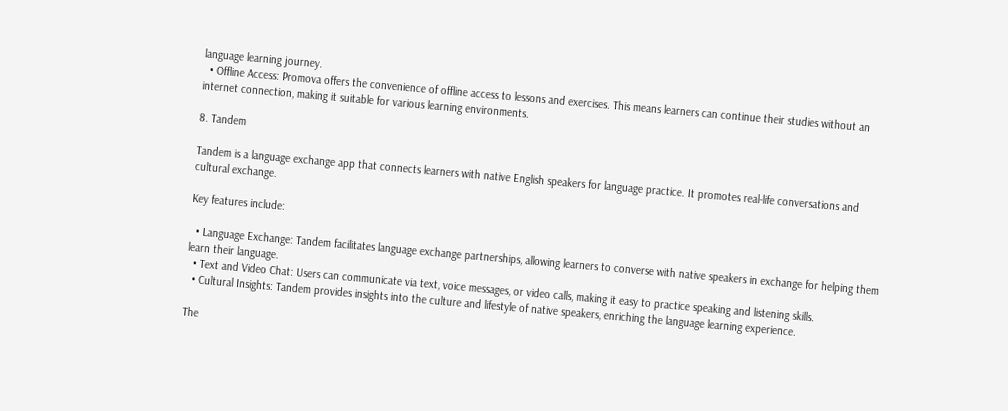language learning journey.
  • Offline Access: Promova offers the convenience of offline access to lessons and exercises. This means learners can continue their studies without an internet connection, making it suitable for various learning environments.

8. Tandem

Tandem is a language exchange app that connects learners with native English speakers for language practice. It promotes real-life conversations and cultural exchange.

Key features include:

  • Language Exchange: Tandem facilitates language exchange partnerships, allowing learners to converse with native speakers in exchange for helping them learn their language.
  • Text and Video Chat: Users can communicate via text, voice messages, or video calls, making it easy to practice speaking and listening skills.
  • Cultural Insights: Tandem provides insights into the culture and lifestyle of native speakers, enriching the language learning experience.

The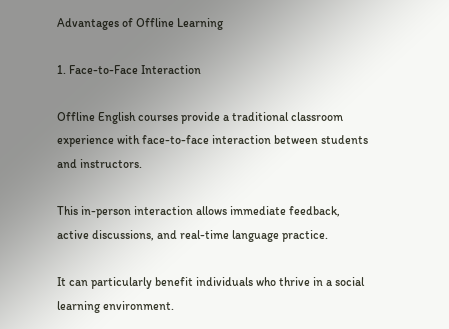Advantages of Offline Learning

1. Face-to-Face Interaction

Offline English courses provide a traditional classroom experience with face-to-face interaction between students and instructors.

This in-person interaction allows immediate feedback, active discussions, and real-time language practice.

It can particularly benefit individuals who thrive in a social learning environment.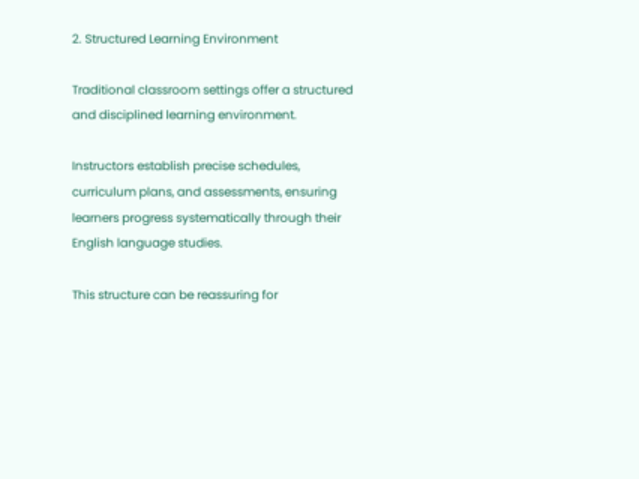2. Structured Learning Environment

Traditional classroom settings offer a structured and disciplined learning environment.

Instructors establish precise schedules, curriculum plans, and assessments, ensuring learners progress systematically through their English language studies.

This structure can be reassuring for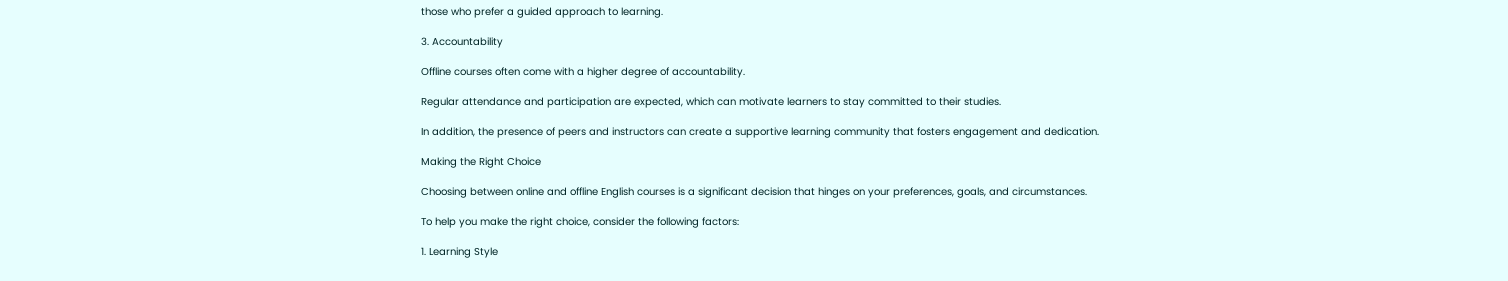those who prefer a guided approach to learning.

3. Accountability

Offline courses often come with a higher degree of accountability.

Regular attendance and participation are expected, which can motivate learners to stay committed to their studies.

In addition, the presence of peers and instructors can create a supportive learning community that fosters engagement and dedication.

Making the Right Choice

Choosing between online and offline English courses is a significant decision that hinges on your preferences, goals, and circumstances.

To help you make the right choice, consider the following factors:

1. Learning Style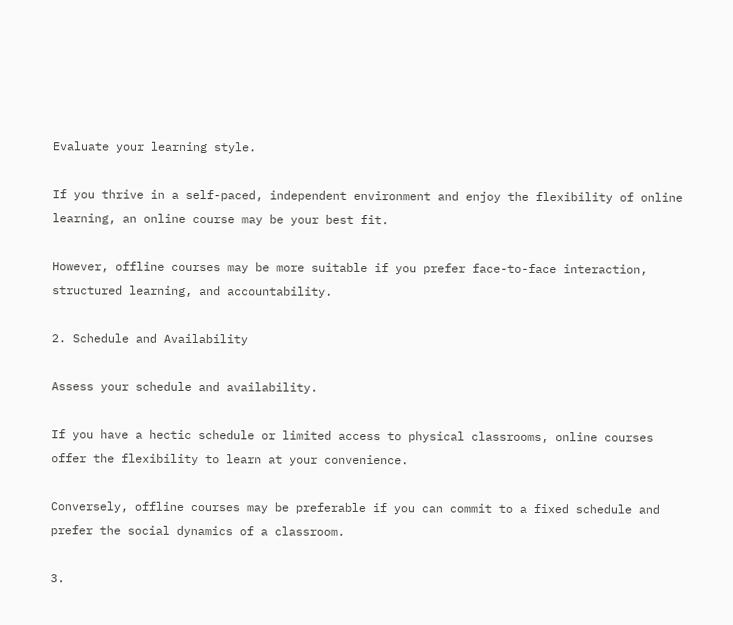Evaluate your learning style.

If you thrive in a self-paced, independent environment and enjoy the flexibility of online learning, an online course may be your best fit.

However, offline courses may be more suitable if you prefer face-to-face interaction, structured learning, and accountability.

2. Schedule and Availability

Assess your schedule and availability.

If you have a hectic schedule or limited access to physical classrooms, online courses offer the flexibility to learn at your convenience.

Conversely, offline courses may be preferable if you can commit to a fixed schedule and prefer the social dynamics of a classroom.

3.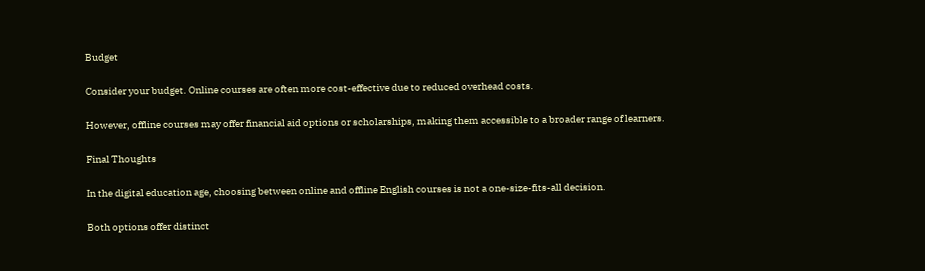Budget

Consider your budget. Online courses are often more cost-effective due to reduced overhead costs.

However, offline courses may offer financial aid options or scholarships, making them accessible to a broader range of learners.

Final Thoughts

In the digital education age, choosing between online and offline English courses is not a one-size-fits-all decision.

Both options offer distinct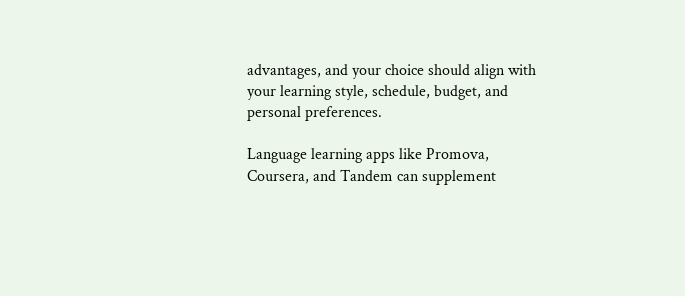advantages, and your choice should align with your learning style, schedule, budget, and personal preferences.

Language learning apps like Promova, Coursera, and Tandem can supplement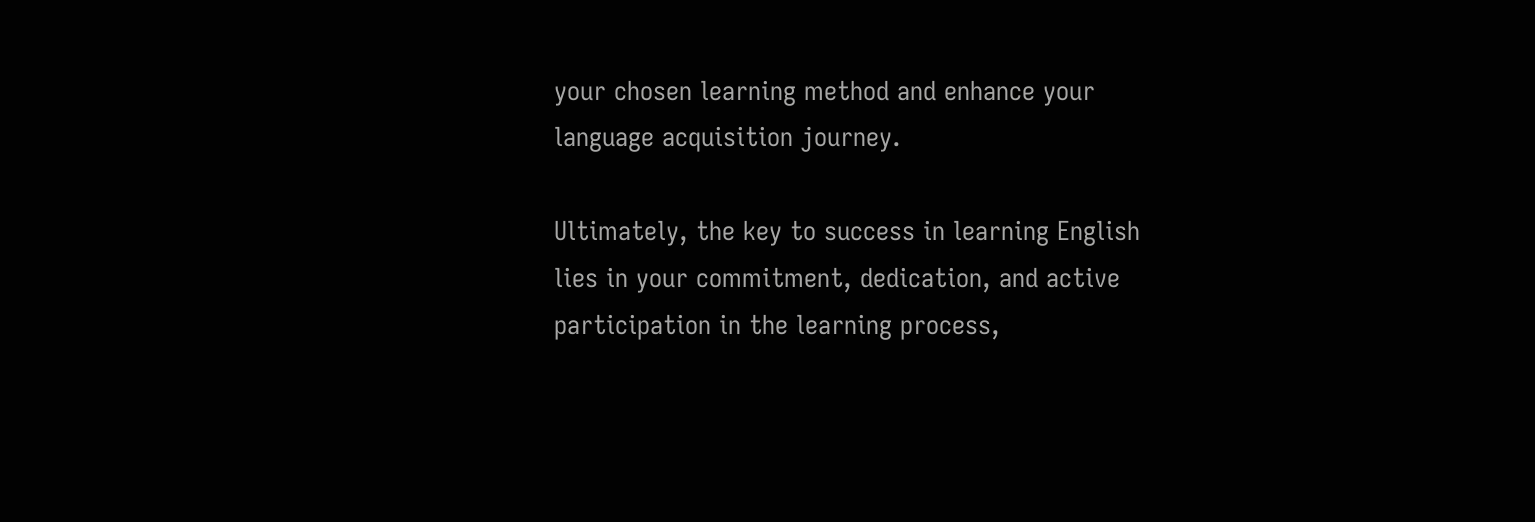your chosen learning method and enhance your language acquisition journey.

Ultimately, the key to success in learning English lies in your commitment, dedication, and active participation in the learning process,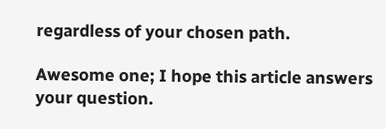regardless of your chosen path.

Awesome one; I hope this article answers your question.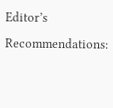Editor’s Recommendations: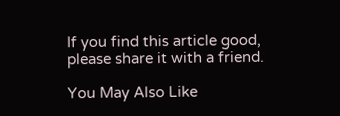If you find this article good, please share it with a friend.

You May Also Like